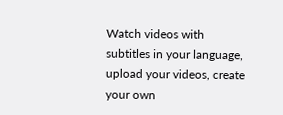Watch videos with subtitles in your language, upload your videos, create your own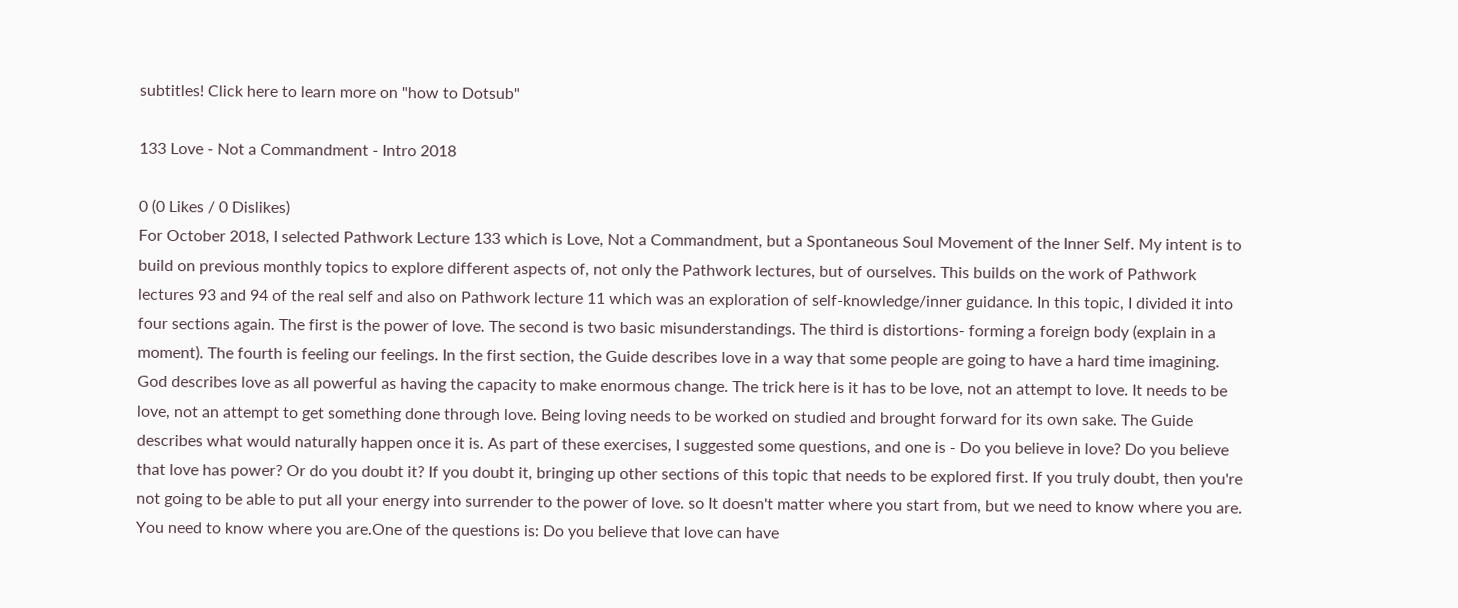subtitles! Click here to learn more on "how to Dotsub"

133 Love - Not a Commandment - Intro 2018

0 (0 Likes / 0 Dislikes)
For October 2018, I selected Pathwork Lecture 133 which is Love, Not a Commandment, but a Spontaneous Soul Movement of the Inner Self. My intent is to build on previous monthly topics to explore different aspects of, not only the Pathwork lectures, but of ourselves. This builds on the work of Pathwork lectures 93 and 94 of the real self and also on Pathwork lecture 11 which was an exploration of self-knowledge/inner guidance. In this topic, I divided it into four sections again. The first is the power of love. The second is two basic misunderstandings. The third is distortions- forming a foreign body (explain in a moment). The fourth is feeling our feelings. In the first section, the Guide describes love in a way that some people are going to have a hard time imagining. God describes love as all powerful as having the capacity to make enormous change. The trick here is it has to be love, not an attempt to love. It needs to be love, not an attempt to get something done through love. Being loving needs to be worked on studied and brought forward for its own sake. The Guide describes what would naturally happen once it is. As part of these exercises, I suggested some questions, and one is - Do you believe in love? Do you believe that love has power? Or do you doubt it? If you doubt it, bringing up other sections of this topic that needs to be explored first. If you truly doubt, then you're not going to be able to put all your energy into surrender to the power of love. so It doesn't matter where you start from, but we need to know where you are. You need to know where you are.One of the questions is: Do you believe that love can have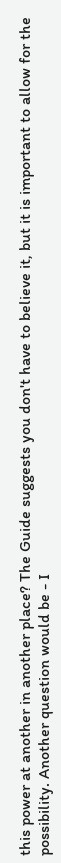this power at another in another place? The Guide suggests you don't have to believe it, but it is important to allow for the possibility. Another question would be - I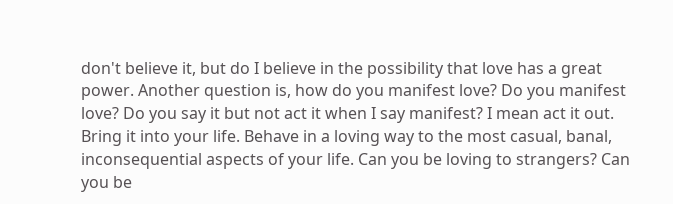don't believe it, but do I believe in the possibility that love has a great power. Another question is, how do you manifest love? Do you manifest love? Do you say it but not act it when I say manifest? I mean act it out. Bring it into your life. Behave in a loving way to the most casual, banal, inconsequential aspects of your life. Can you be loving to strangers? Can you be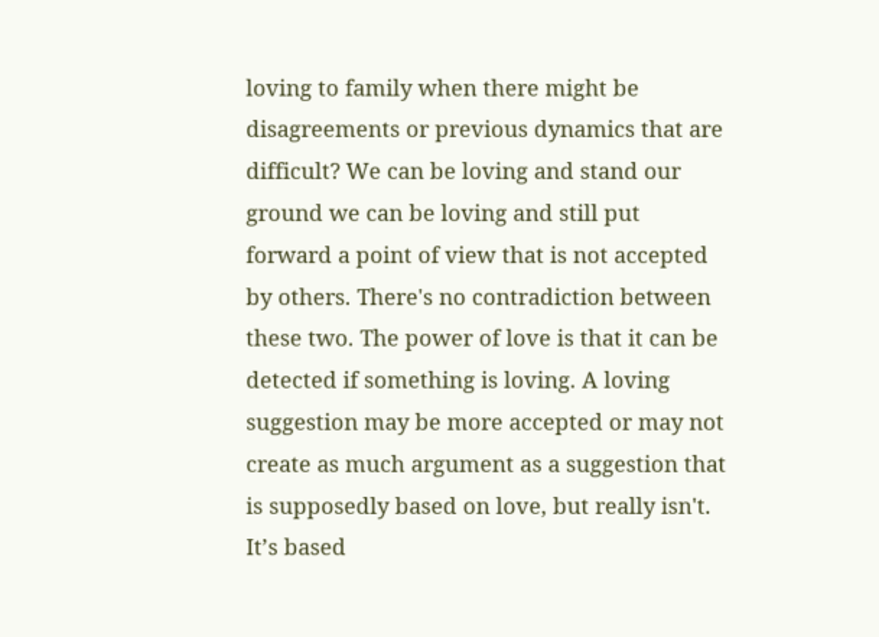loving to family when there might be disagreements or previous dynamics that are difficult? We can be loving and stand our ground we can be loving and still put forward a point of view that is not accepted by others. There's no contradiction between these two. The power of love is that it can be detected if something is loving. A loving suggestion may be more accepted or may not create as much argument as a suggestion that is supposedly based on love, but really isn't. It’s based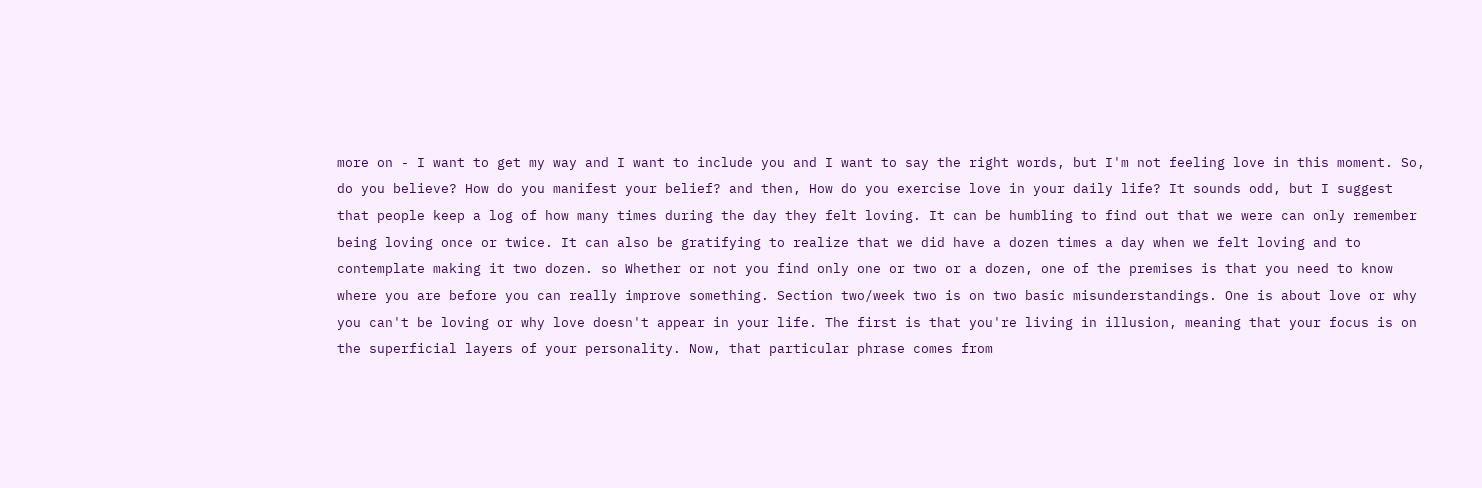more on - I want to get my way and I want to include you and I want to say the right words, but I'm not feeling love in this moment. So, do you believe? How do you manifest your belief? and then, How do you exercise love in your daily life? It sounds odd, but I suggest that people keep a log of how many times during the day they felt loving. It can be humbling to find out that we were can only remember being loving once or twice. It can also be gratifying to realize that we did have a dozen times a day when we felt loving and to contemplate making it two dozen. so Whether or not you find only one or two or a dozen, one of the premises is that you need to know where you are before you can really improve something. Section two/week two is on two basic misunderstandings. One is about love or why you can't be loving or why love doesn't appear in your life. The first is that you're living in illusion, meaning that your focus is on the superficial layers of your personality. Now, that particular phrase comes from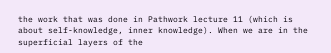the work that was done in Pathwork lecture 11 (which is about self-knowledge, inner knowledge). When we are in the superficial layers of the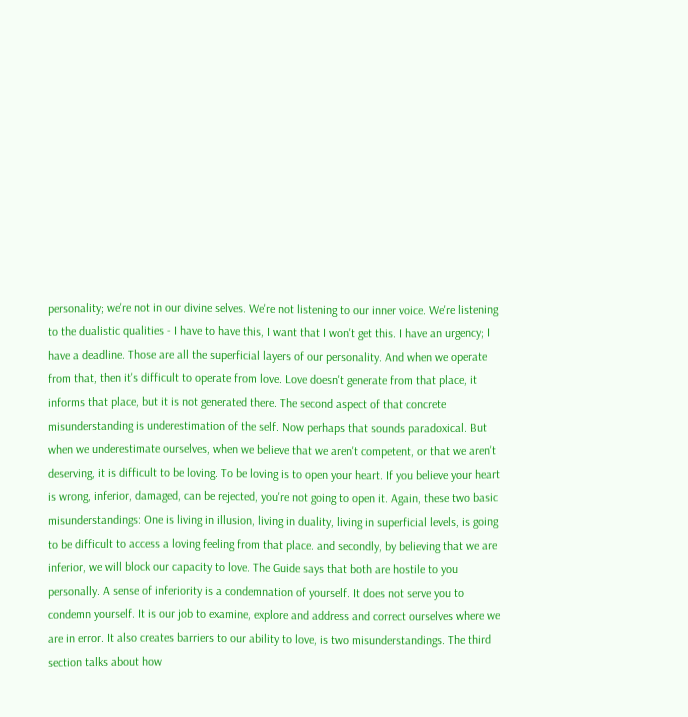personality; we're not in our divine selves. We're not listening to our inner voice. We're listening to the dualistic qualities - I have to have this, I want that I won't get this. I have an urgency; I have a deadline. Those are all the superficial layers of our personality. And when we operate from that, then it's difficult to operate from love. Love doesn't generate from that place, it informs that place, but it is not generated there. The second aspect of that concrete misunderstanding is underestimation of the self. Now perhaps that sounds paradoxical. But when we underestimate ourselves, when we believe that we aren't competent, or that we aren't deserving, it is difficult to be loving. To be loving is to open your heart. If you believe your heart is wrong, inferior, damaged, can be rejected, you're not going to open it. Again, these two basic misunderstandings: One is living in illusion, living in duality, living in superficial levels, is going to be difficult to access a loving feeling from that place. and secondly, by believing that we are inferior, we will block our capacity to love. The Guide says that both are hostile to you personally. A sense of inferiority is a condemnation of yourself. It does not serve you to condemn yourself. It is our job to examine, explore and address and correct ourselves where we are in error. It also creates barriers to our ability to love, is two misunderstandings. The third section talks about how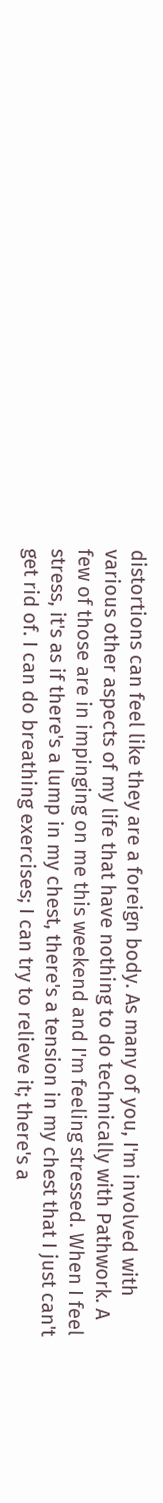distortions can feel like they are a foreign body. As many of you, I'm involved with various other aspects of my life that have nothing to do technically with Pathwork. A few of those are in impinging on me this weekend and I'm feeling stressed. When I feel stress, it's as if there's a lump in my chest, there's a tension in my chest that I just can't get rid of. I can do breathing exercises; I can try to relieve it; there's a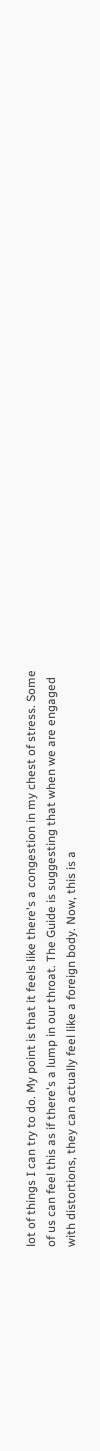lot of things I can try to do. My point is that it feels like there's a congestion in my chest of stress. Some of us can feel this as if there's a lump in our throat. The Guide is suggesting that when we are engaged with distortions, they can actually feel like a foreign body. Now, this is a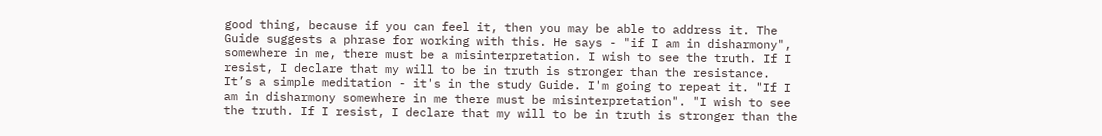good thing, because if you can feel it, then you may be able to address it. The Guide suggests a phrase for working with this. He says - "if I am in disharmony", somewhere in me, there must be a misinterpretation. I wish to see the truth. If I resist, I declare that my will to be in truth is stronger than the resistance. It’s a simple meditation - it's in the study Guide. I'm going to repeat it. "If I am in disharmony somewhere in me there must be misinterpretation". "I wish to see the truth. If I resist, I declare that my will to be in truth is stronger than the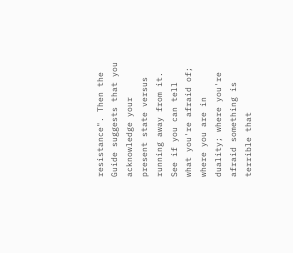resistance". Then the Guide suggests that you acknowledge your present state versus running away from it. See if you can tell what you're afraid of; where you are in duality; where you're afraid something is terrible that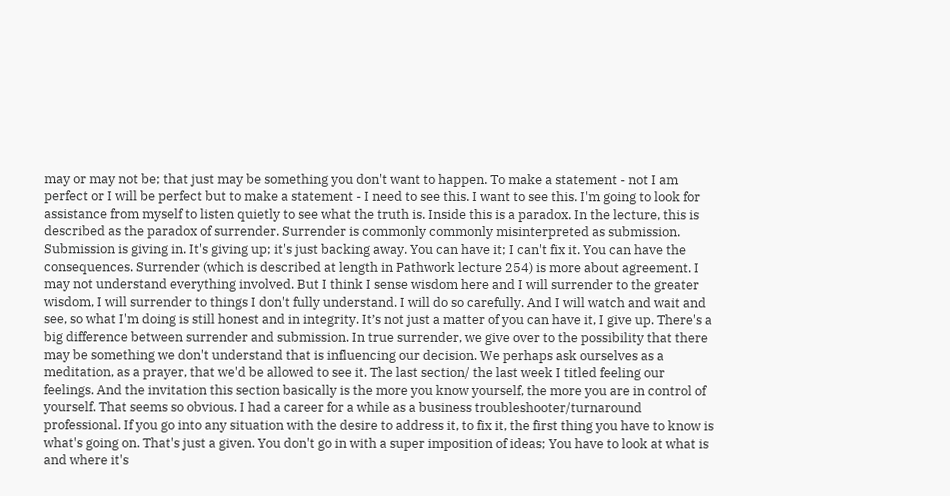may or may not be; that just may be something you don't want to happen. To make a statement - not I am perfect or I will be perfect but to make a statement - I need to see this. I want to see this. I'm going to look for assistance from myself to listen quietly to see what the truth is. Inside this is a paradox. In the lecture, this is described as the paradox of surrender. Surrender is commonly commonly misinterpreted as submission. Submission is giving in. It's giving up; it's just backing away. You can have it; I can't fix it. You can have the consequences. Surrender (which is described at length in Pathwork lecture 254) is more about agreement. I may not understand everything involved. But I think I sense wisdom here and I will surrender to the greater wisdom, I will surrender to things I don't fully understand. I will do so carefully. And I will watch and wait and see, so what I'm doing is still honest and in integrity. It’s not just a matter of you can have it, I give up. There's a big difference between surrender and submission. In true surrender, we give over to the possibility that there may be something we don't understand that is influencing our decision. We perhaps ask ourselves as a meditation, as a prayer, that we'd be allowed to see it. The last section/ the last week I titled feeling our feelings. And the invitation this section basically is the more you know yourself, the more you are in control of yourself. That seems so obvious. I had a career for a while as a business troubleshooter/turnaround professional. If you go into any situation with the desire to address it, to fix it, the first thing you have to know is what's going on. That's just a given. You don't go in with a super imposition of ideas; You have to look at what is and where it's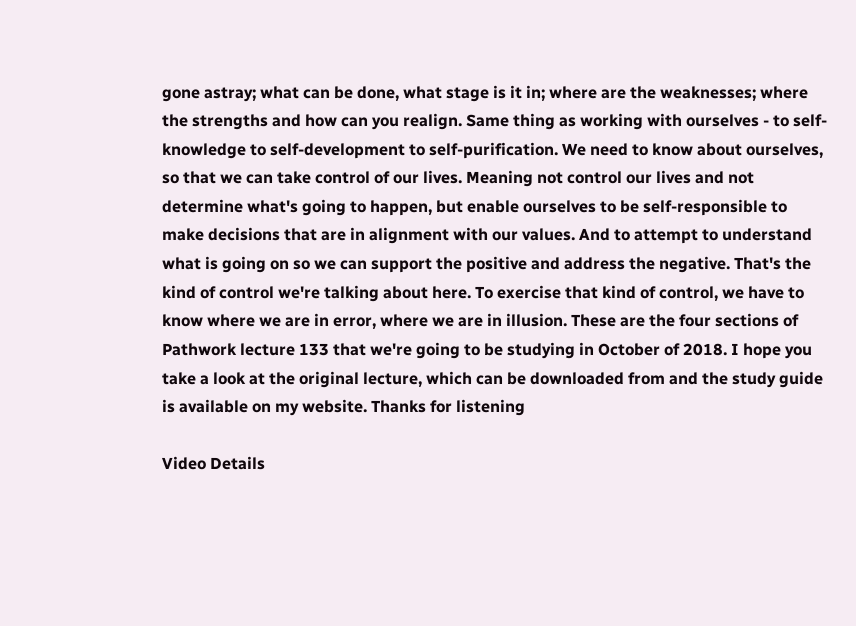gone astray; what can be done, what stage is it in; where are the weaknesses; where the strengths and how can you realign. Same thing as working with ourselves - to self-knowledge to self-development to self-purification. We need to know about ourselves, so that we can take control of our lives. Meaning not control our lives and not determine what's going to happen, but enable ourselves to be self-responsible to make decisions that are in alignment with our values. And to attempt to understand what is going on so we can support the positive and address the negative. That's the kind of control we're talking about here. To exercise that kind of control, we have to know where we are in error, where we are in illusion. These are the four sections of Pathwork lecture 133 that we're going to be studying in October of 2018. I hope you take a look at the original lecture, which can be downloaded from and the study guide is available on my website. Thanks for listening

Video Details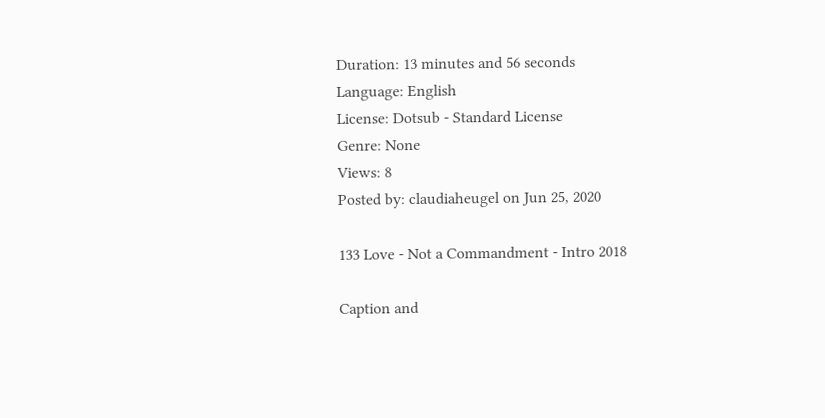Duration: 13 minutes and 56 seconds
Language: English
License: Dotsub - Standard License
Genre: None
Views: 8
Posted by: claudiaheugel on Jun 25, 2020

133 Love - Not a Commandment - Intro 2018

Caption and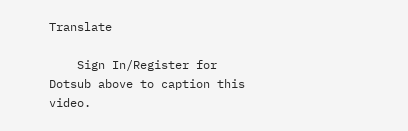Translate

    Sign In/Register for Dotsub above to caption this video.